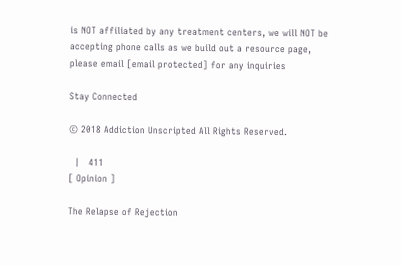is NOT affiliated by any treatment centers, we will NOT be accepting phone calls as we build out a resource page, please email [email protected] for any inquiries

Stay Connected

© 2018 Addiction Unscripted All Rights Reserved.

  |   411
[ Opinion ]

The Relapse of Rejection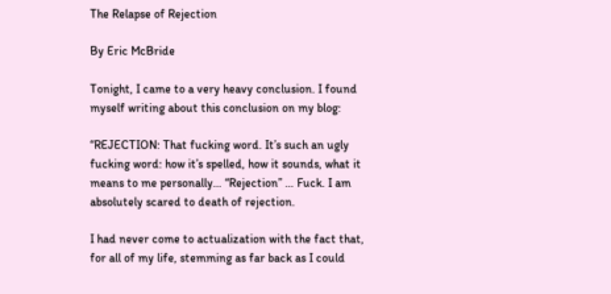The Relapse of Rejection

By Eric McBride

Tonight, I came to a very heavy conclusion. I found myself writing about this conclusion on my blog:

“REJECTION: That fucking word. It’s such an ugly fucking word: how it’s spelled, how it sounds, what it means to me personally… “Rejection” … Fuck. I am absolutely scared to death of rejection.

I had never come to actualization with the fact that, for all of my life, stemming as far back as I could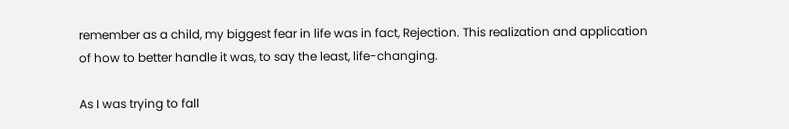remember as a child, my biggest fear in life was in fact, Rejection. This realization and application of how to better handle it was, to say the least, life-changing.

As I was trying to fall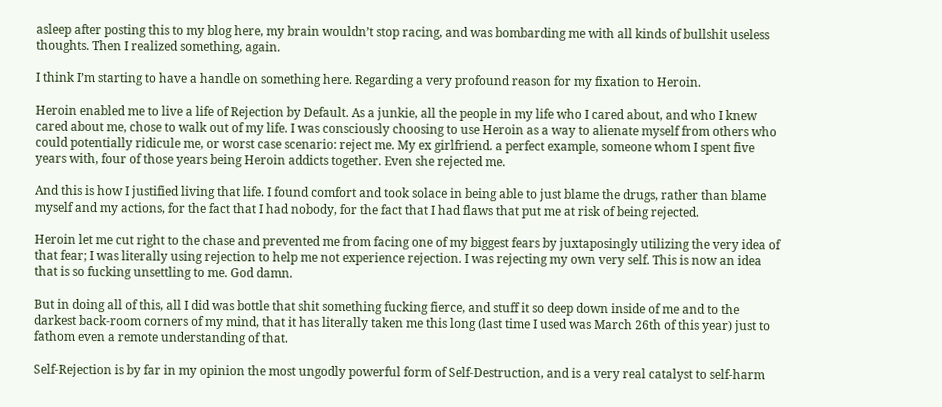asleep after posting this to my blog here, my brain wouldn’t stop racing, and was bombarding me with all kinds of bullshit useless thoughts. Then I realized something, again.

I think I’m starting to have a handle on something here. Regarding a very profound reason for my fixation to Heroin.

Heroin enabled me to live a life of Rejection by Default. As a junkie, all the people in my life who I cared about, and who I knew cared about me, chose to walk out of my life. I was consciously choosing to use Heroin as a way to alienate myself from others who could potentially ridicule me, or worst case scenario: reject me. My ex girlfriend. a perfect example, someone whom I spent five years with, four of those years being Heroin addicts together. Even she rejected me.

And this is how I justified living that life. I found comfort and took solace in being able to just blame the drugs, rather than blame myself and my actions, for the fact that I had nobody, for the fact that I had flaws that put me at risk of being rejected.

Heroin let me cut right to the chase and prevented me from facing one of my biggest fears by juxtaposingly utilizing the very idea of that fear; I was literally using rejection to help me not experience rejection. I was rejecting my own very self. This is now an idea that is so fucking unsettling to me. God damn.

But in doing all of this, all I did was bottle that shit something fucking fierce, and stuff it so deep down inside of me and to the darkest back-room corners of my mind, that it has literally taken me this long (last time I used was March 26th of this year) just to fathom even a remote understanding of that.

Self-Rejection is by far in my opinion the most ungodly powerful form of Self-Destruction, and is a very real catalyst to self-harm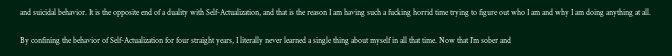and suicidal behavior. It is the opposite end of a duality with Self-Actualization, and that is the reason I am having such a fucking horrid time trying to figure out who I am and why I am doing anything at all.

By confining the behavior of Self-Actualization for four straight years, I literally never learned a single thing about myself in all that time. Now that I’m sober and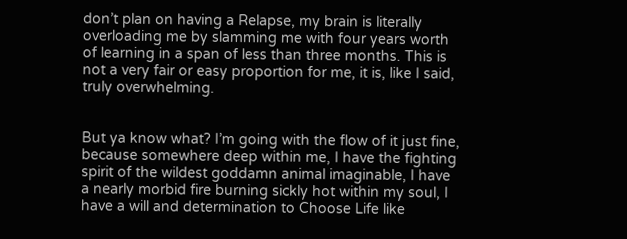don’t plan on having a Relapse, my brain is literally overloading me by slamming me with four years worth of learning in a span of less than three months. This is not a very fair or easy proportion for me, it is, like I said, truly overwhelming.


But ya know what? I’m going with the flow of it just fine, because somewhere deep within me, I have the fighting spirit of the wildest goddamn animal imaginable, I have a nearly morbid fire burning sickly hot within my soul, I have a will and determination to Choose Life like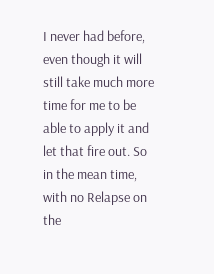I never had before, even though it will still take much more time for me to be able to apply it and let that fire out. So in the mean time, with no Relapse on the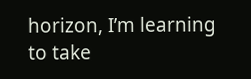horizon, I’m learning to take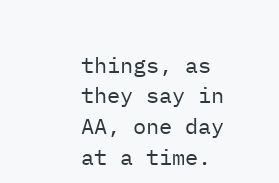things, as they say in AA, one day at a time.